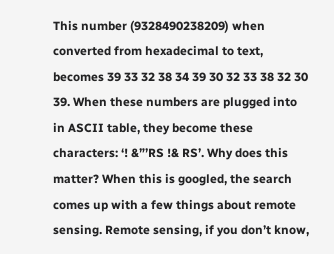This number (9328490238209) when converted from hexadecimal to text, becomes 39 33 32 38 34 39 30 32 33 38 32 30 39. When these numbers are plugged into in ASCII table, they become these characters: ‘! &”’RS !& RS’. Why does this matter? When this is googled, the search comes up with a few things about remote sensing. Remote sensing, if you don’t know,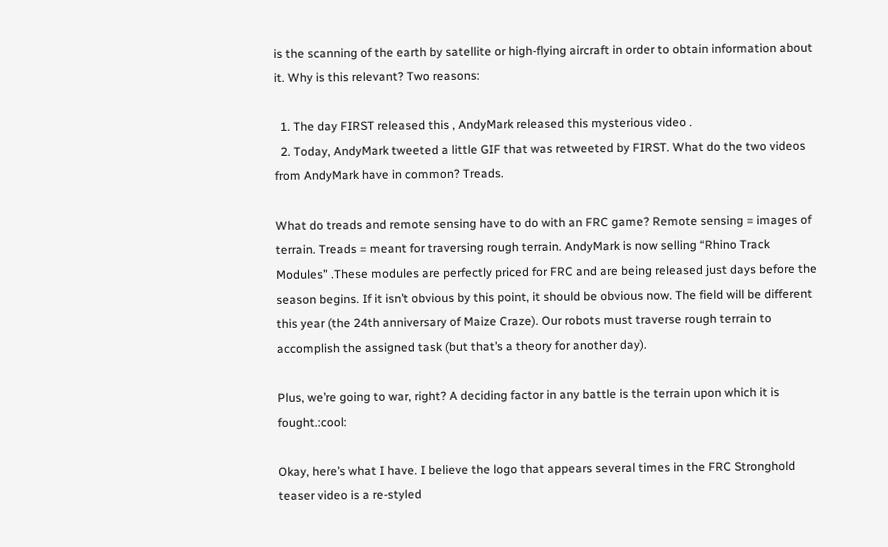is the scanning of the earth by satellite or high-flying aircraft in order to obtain information about it. Why is this relevant? Two reasons:

  1. The day FIRST released this , AndyMark released this mysterious video .
  2. Today, AndyMark tweeted a little GIF that was retweeted by FIRST. What do the two videos from AndyMark have in common? Treads.

What do treads and remote sensing have to do with an FRC game? Remote sensing = images of terrain. Treads = meant for traversing rough terrain. AndyMark is now selling “Rhino Track Modules” .These modules are perfectly priced for FRC and are being released just days before the season begins. If it isn’t obvious by this point, it should be obvious now. The field will be different this year (the 24th anniversary of Maize Craze). Our robots must traverse rough terrain to accomplish the assigned task (but that’s a theory for another day).

Plus, we’re going to war, right? A deciding factor in any battle is the terrain upon which it is fought.:cool:

Okay, here’s what I have. I believe the logo that appears several times in the FRC Stronghold teaser video is a re-styled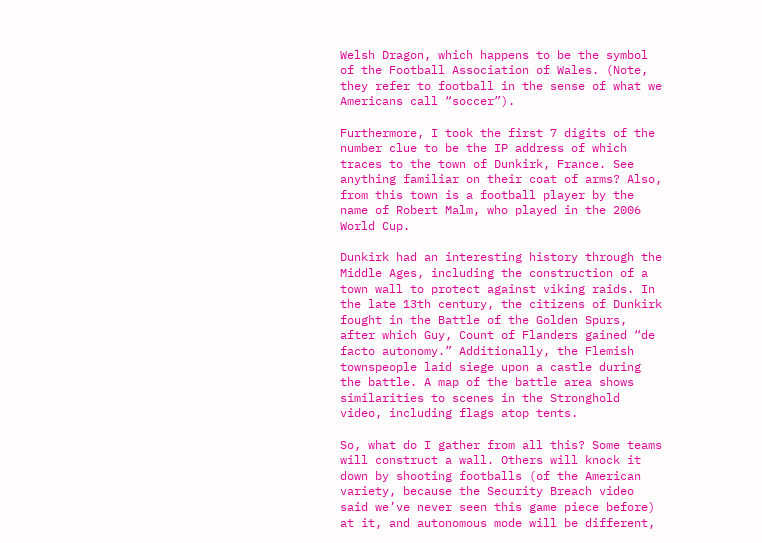Welsh Dragon, which happens to be the symbol of the Football Association of Wales. (Note, they refer to football in the sense of what we Americans call “soccer”).

Furthermore, I took the first 7 digits of the number clue to be the IP address of which traces to the town of Dunkirk, France. See anything familiar on their coat of arms? Also, from this town is a football player by the name of Robert Malm, who played in the 2006 World Cup.

Dunkirk had an interesting history through the Middle Ages, including the construction of a town wall to protect against viking raids. In the late 13th century, the citizens of Dunkirk fought in the Battle of the Golden Spurs, after which Guy, Count of Flanders gained “de facto autonomy.” Additionally, the Flemish townspeople laid siege upon a castle during the battle. A map of the battle area shows similarities to scenes in the Stronghold video, including flags atop tents.

So, what do I gather from all this? Some teams will construct a wall. Others will knock it down by shooting footballs (of the American variety, because the Security Breach video said we’ve never seen this game piece before) at it, and autonomous mode will be different,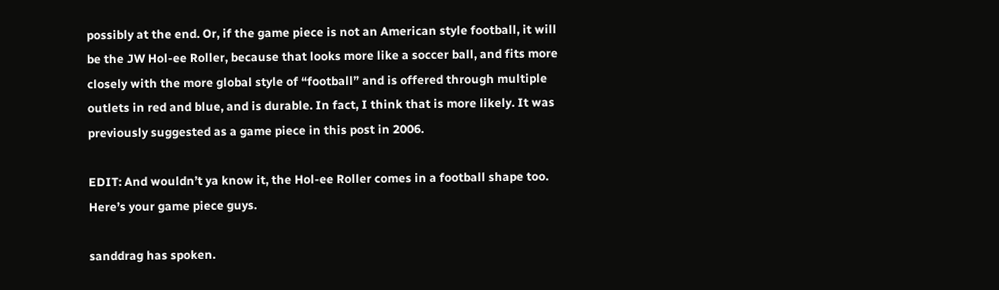possibly at the end. Or, if the game piece is not an American style football, it will be the JW Hol-ee Roller, because that looks more like a soccer ball, and fits more closely with the more global style of “football” and is offered through multiple outlets in red and blue, and is durable. In fact, I think that is more likely. It was previously suggested as a game piece in this post in 2006.

EDIT: And wouldn’t ya know it, the Hol-ee Roller comes in a football shape too. Here’s your game piece guys.

sanddrag has spoken.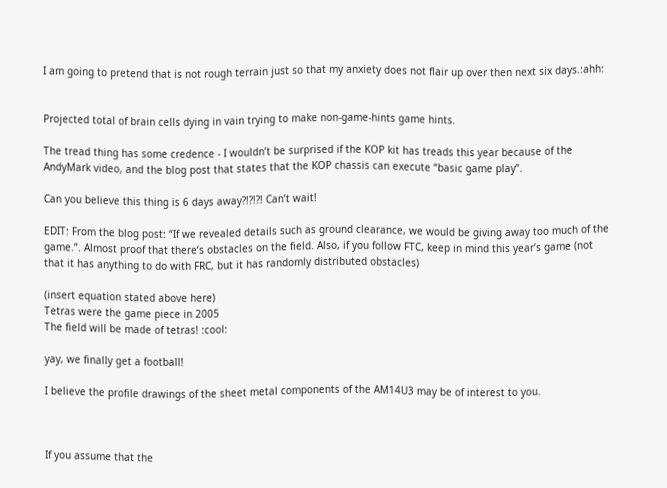I am going to pretend that is not rough terrain just so that my anxiety does not flair up over then next six days.:ahh:


Projected total of brain cells dying in vain trying to make non-game-hints game hints.

The tread thing has some credence - I wouldn’t be surprised if the KOP kit has treads this year because of the AndyMark video, and the blog post that states that the KOP chassis can execute “basic game play”.

Can you believe this thing is 6 days away?!?!?! Can’t wait!

EDIT: From the blog post: “If we revealed details such as ground clearance, we would be giving away too much of the game.”. Almost proof that there’s obstacles on the field. Also, if you follow FTC, keep in mind this year’s game (not that it has anything to do with FRC, but it has randomly distributed obstacles)

(insert equation stated above here)
Tetras were the game piece in 2005
The field will be made of tetras! :cool:

yay, we finally get a football!

I believe the profile drawings of the sheet metal components of the AM14U3 may be of interest to you.



If you assume that the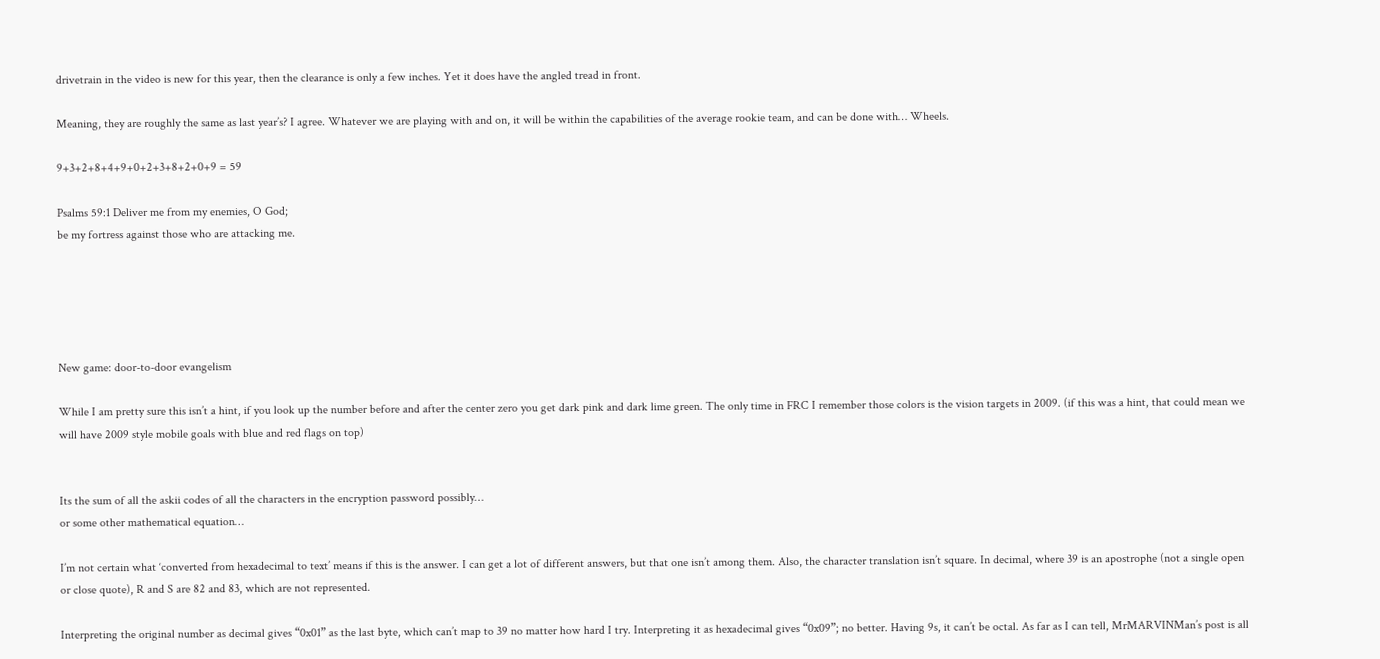drivetrain in the video is new for this year, then the clearance is only a few inches. Yet it does have the angled tread in front.

Meaning, they are roughly the same as last year’s? I agree. Whatever we are playing with and on, it will be within the capabilities of the average rookie team, and can be done with… Wheels.

9+3+2+8+4+9+0+2+3+8+2+0+9 = 59

Psalms 59:1 Deliver me from my enemies, O God;
be my fortress against those who are attacking me.





New game: door-to-door evangelism

While I am pretty sure this isn’t a hint, if you look up the number before and after the center zero you get dark pink and dark lime green. The only time in FRC I remember those colors is the vision targets in 2009. (if this was a hint, that could mean we will have 2009 style mobile goals with blue and red flags on top)


Its the sum of all the askii codes of all the characters in the encryption password possibly…
or some other mathematical equation…

I’m not certain what ‘converted from hexadecimal to text’ means if this is the answer. I can get a lot of different answers, but that one isn’t among them. Also, the character translation isn’t square. In decimal, where 39 is an apostrophe (not a single open or close quote), R and S are 82 and 83, which are not represented.

Interpreting the original number as decimal gives “0x01” as the last byte, which can’t map to 39 no matter how hard I try. Interpreting it as hexadecimal gives “0x09”; no better. Having 9s, it can’t be octal. As far as I can tell, MrMARVINMan’s post is all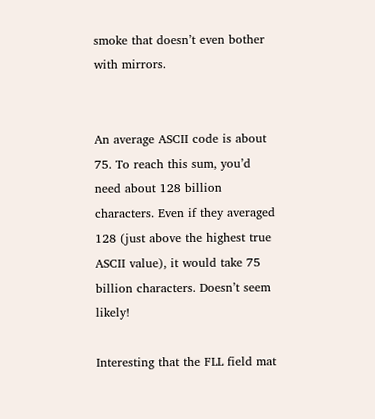smoke that doesn’t even bother with mirrors.


An average ASCII code is about 75. To reach this sum, you’d need about 128 billion characters. Even if they averaged 128 (just above the highest true ASCII value), it would take 75 billion characters. Doesn’t seem likely!

Interesting that the FLL field mat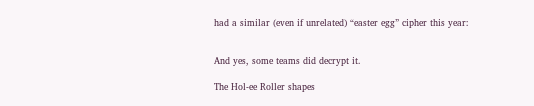had a similar (even if unrelated) “easter egg” cipher this year:


And yes, some teams did decrypt it.

The Hol-ee Roller shapes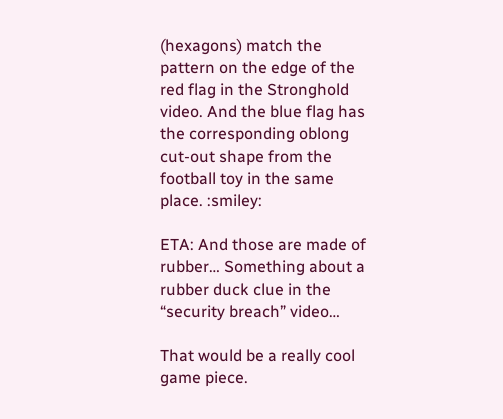(hexagons) match the pattern on the edge of the red flag in the Stronghold video. And the blue flag has the corresponding oblong cut-out shape from the football toy in the same place. :smiley:

ETA: And those are made of rubber… Something about a rubber duck clue in the “security breach” video…

That would be a really cool game piece.